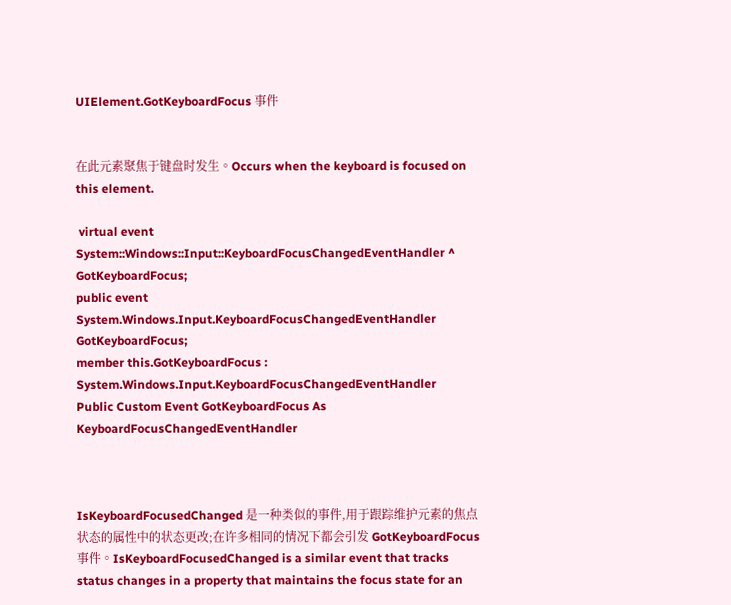UIElement.GotKeyboardFocus 事件


在此元素聚焦于键盘时发生。Occurs when the keyboard is focused on this element.

 virtual event System::Windows::Input::KeyboardFocusChangedEventHandler ^ GotKeyboardFocus;
public event System.Windows.Input.KeyboardFocusChangedEventHandler GotKeyboardFocus;
member this.GotKeyboardFocus : System.Windows.Input.KeyboardFocusChangedEventHandler
Public Custom Event GotKeyboardFocus As KeyboardFocusChangedEventHandler



IsKeyboardFocusedChanged 是一种类似的事件,用于跟踪维护元素的焦点状态的属性中的状态更改;在许多相同的情况下都会引发 GotKeyboardFocus 事件。IsKeyboardFocusedChanged is a similar event that tracks status changes in a property that maintains the focus state for an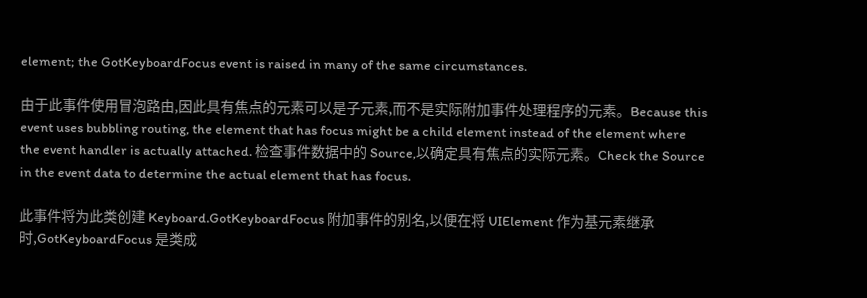element; the GotKeyboardFocus event is raised in many of the same circumstances.

由于此事件使用冒泡路由,因此具有焦点的元素可以是子元素,而不是实际附加事件处理程序的元素。Because this event uses bubbling routing, the element that has focus might be a child element instead of the element where the event handler is actually attached. 检查事件数据中的 Source,以确定具有焦点的实际元素。Check the Source in the event data to determine the actual element that has focus.

此事件将为此类创建 Keyboard.GotKeyboardFocus 附加事件的别名,以便在将 UIElement 作为基元素继承时,GotKeyboardFocus 是类成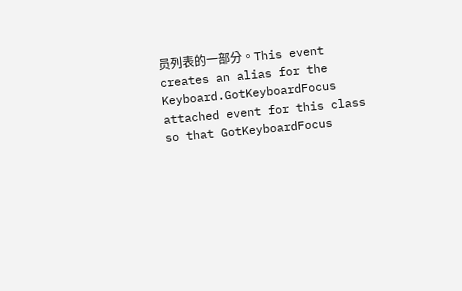员列表的一部分。This event creates an alias for the Keyboard.GotKeyboardFocus attached event for this class so that GotKeyboardFocus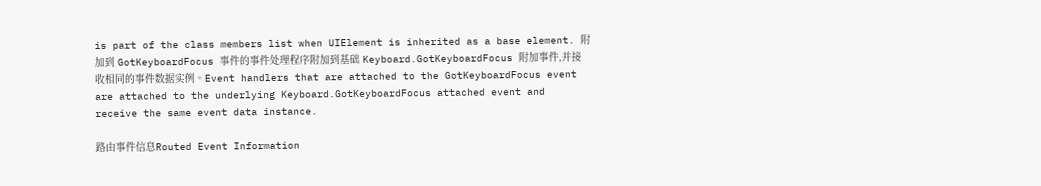is part of the class members list when UIElement is inherited as a base element. 附加到 GotKeyboardFocus 事件的事件处理程序附加到基础 Keyboard.GotKeyboardFocus 附加事件,并接收相同的事件数据实例。Event handlers that are attached to the GotKeyboardFocus event are attached to the underlying Keyboard.GotKeyboardFocus attached event and receive the same event data instance.

路由事件信息Routed Event Information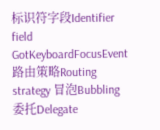标识符字段Identifier field GotKeyboardFocusEvent
路由策略Routing strategy 冒泡Bubbling
委托Delegate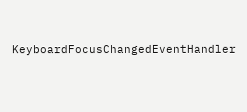KeyboardFocusChangedEventHandler